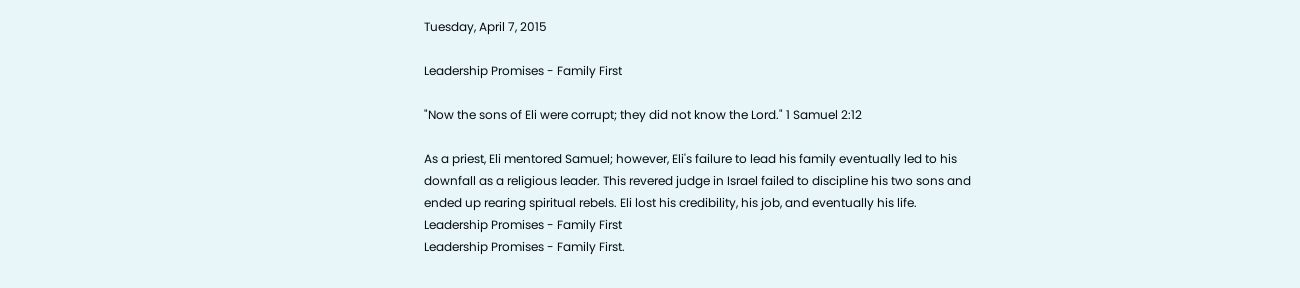Tuesday, April 7, 2015

Leadership Promises - Family First

"Now the sons of Eli were corrupt; they did not know the Lord." 1 Samuel 2:12

As a priest, Eli mentored Samuel; however, Eli's failure to lead his family eventually led to his downfall as a religious leader. This revered judge in Israel failed to discipline his two sons and ended up rearing spiritual rebels. Eli lost his credibility, his job, and eventually his life.
Leadership Promises - Family First
Leadership Promises - Family First.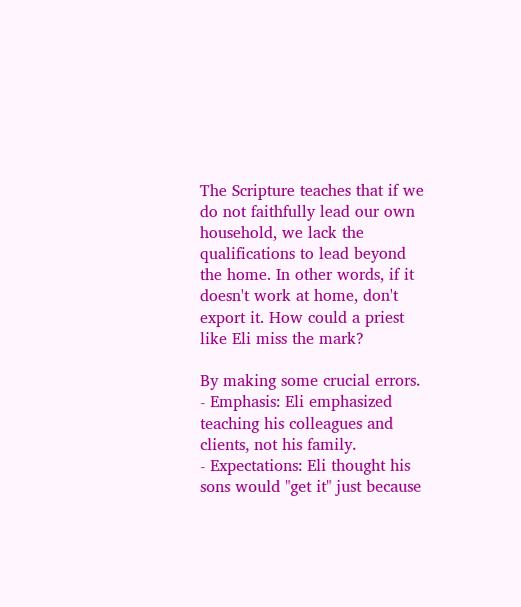The Scripture teaches that if we do not faithfully lead our own household, we lack the qualifications to lead beyond the home. In other words, if it doesn't work at home, don't export it. How could a priest like Eli miss the mark?

By making some crucial errors.
- Emphasis: Eli emphasized teaching his colleagues and clients, not his family.
- Expectations: Eli thought his sons would "get it" just because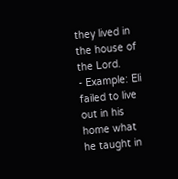they lived in the house of the Lord.
- Example: Eli failed to live out in his home what he taught in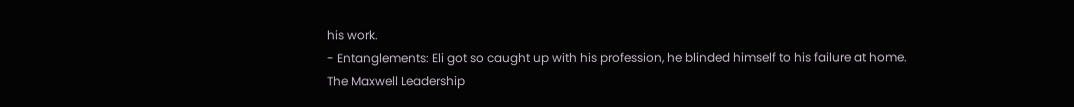his work.
- Entanglements: Eli got so caught up with his profession, he blinded himself to his failure at home.
The Maxwell Leadership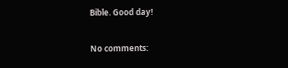Bible. Good day!

No comments: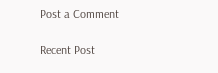Post a Comment

Recent Post